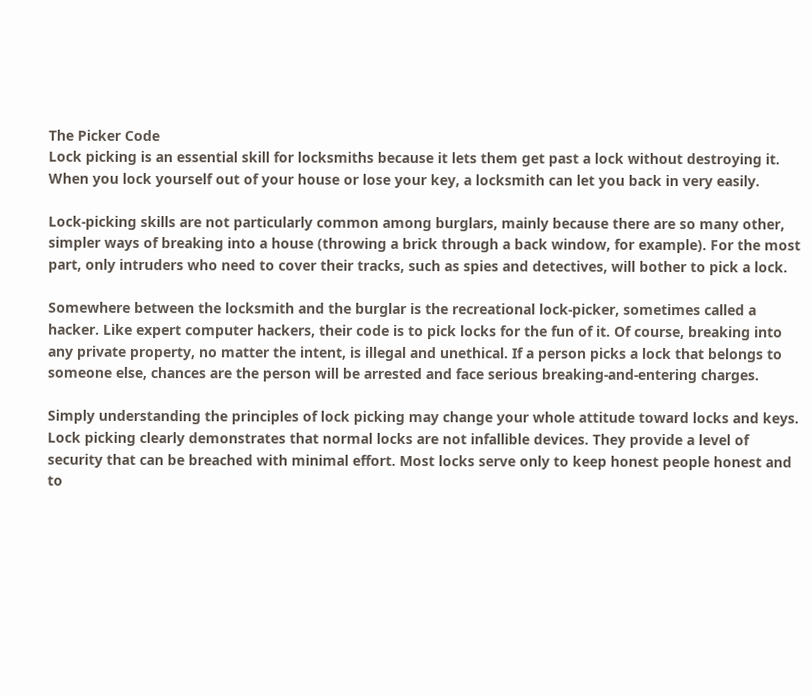The Picker Code
Lock picking is an essential skill for locksmiths because it lets them get past a lock without destroying it. When you lock yourself out of your house or lose your key, a locksmith can let you back in very easily.

Lock-picking skills are not particularly common among burglars, mainly because there are so many other, simpler ways of breaking into a house (throwing a brick through a back window, for example). For the most part, only intruders who need to cover their tracks, such as spies and detectives, will bother to pick a lock.

Somewhere between the locksmith and the burglar is the recreational lock-picker, sometimes called a hacker. Like expert computer hackers, their code is to pick locks for the fun of it. Of course, breaking into any private property, no matter the intent, is illegal and unethical. If a person picks a lock that belongs to someone else, chances are the person will be arrested and face serious breaking-and-entering charges.

Simply understanding the principles of lock picking may change your whole attitude toward locks and keys. Lock picking clearly demonstrates that normal locks are not infallible devices. They provide a level of security that can be breached with minimal effort. Most locks serve only to keep honest people honest and to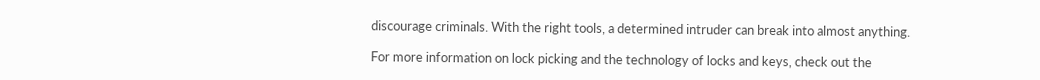discourage criminals. With the right tools, a determined intruder can break into almost anything.

For more information on lock picking and the technology of locks and keys, check out the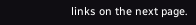links on the next page.